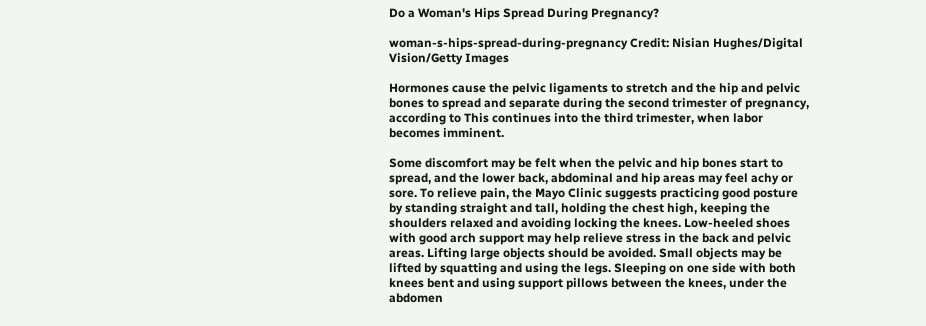Do a Woman's Hips Spread During Pregnancy?

woman-s-hips-spread-during-pregnancy Credit: Nisian Hughes/Digital Vision/Getty Images

Hormones cause the pelvic ligaments to stretch and the hip and pelvic bones to spread and separate during the second trimester of pregnancy, according to This continues into the third trimester, when labor becomes imminent.

Some discomfort may be felt when the pelvic and hip bones start to spread, and the lower back, abdominal and hip areas may feel achy or sore. To relieve pain, the Mayo Clinic suggests practicing good posture by standing straight and tall, holding the chest high, keeping the shoulders relaxed and avoiding locking the knees. Low-heeled shoes with good arch support may help relieve stress in the back and pelvic areas. Lifting large objects should be avoided. Small objects may be lifted by squatting and using the legs. Sleeping on one side with both knees bent and using support pillows between the knees, under the abdomen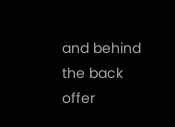and behind the back offer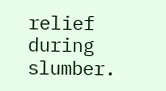relief during slumber.